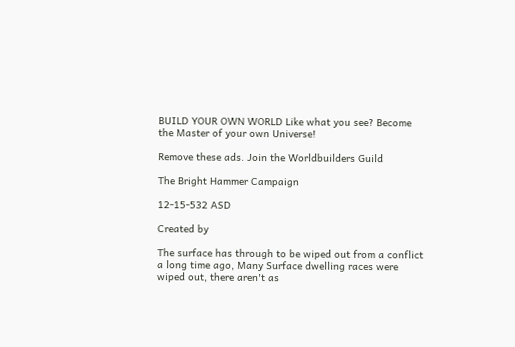BUILD YOUR OWN WORLD Like what you see? Become the Master of your own Universe!

Remove these ads. Join the Worldbuilders Guild

The Bright Hammer Campaign

12-15-532 ASD

Created by

The surface has through to be wiped out from a conflict a long time ago, Many Surface dwelling races were wiped out, there aren't as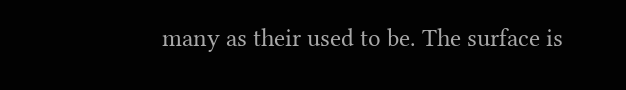many as their used to be. The surface is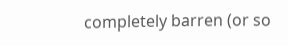completely barren (or so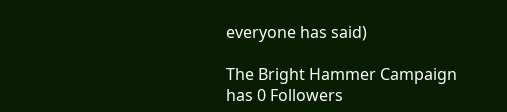everyone has said)

The Bright Hammer Campaign has 0 Followers